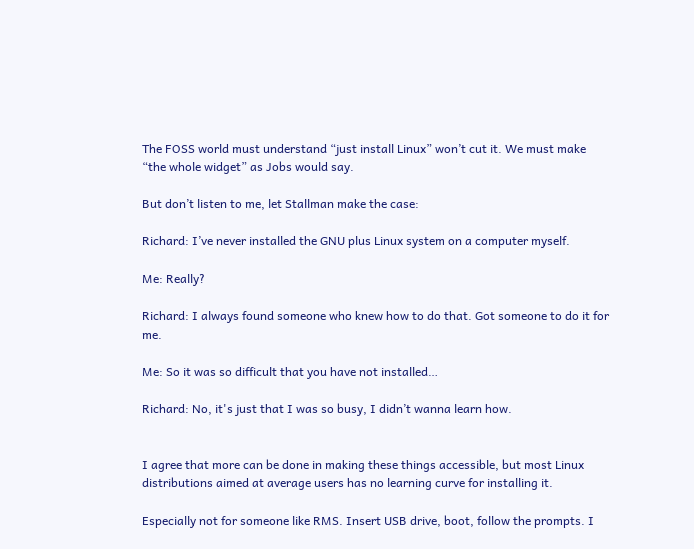The FOSS world must understand “just install Linux” won’t cut it. We must make “the whole widget” as Jobs would say.

But don’t listen to me, let Stallman make the case:

Richard: I’ve never installed the GNU plus Linux system on a computer myself.

Me: Really?

Richard: I always found someone who knew how to do that. Got someone to do it for me.

Me: So it was so difficult that you have not installed…

Richard: No, it's just that I was so busy, I didn’t wanna learn how.


I agree that more can be done in making these things accessible, but most Linux distributions aimed at average users has no learning curve for installing it.

Especially not for someone like RMS. Insert USB drive, boot, follow the prompts. I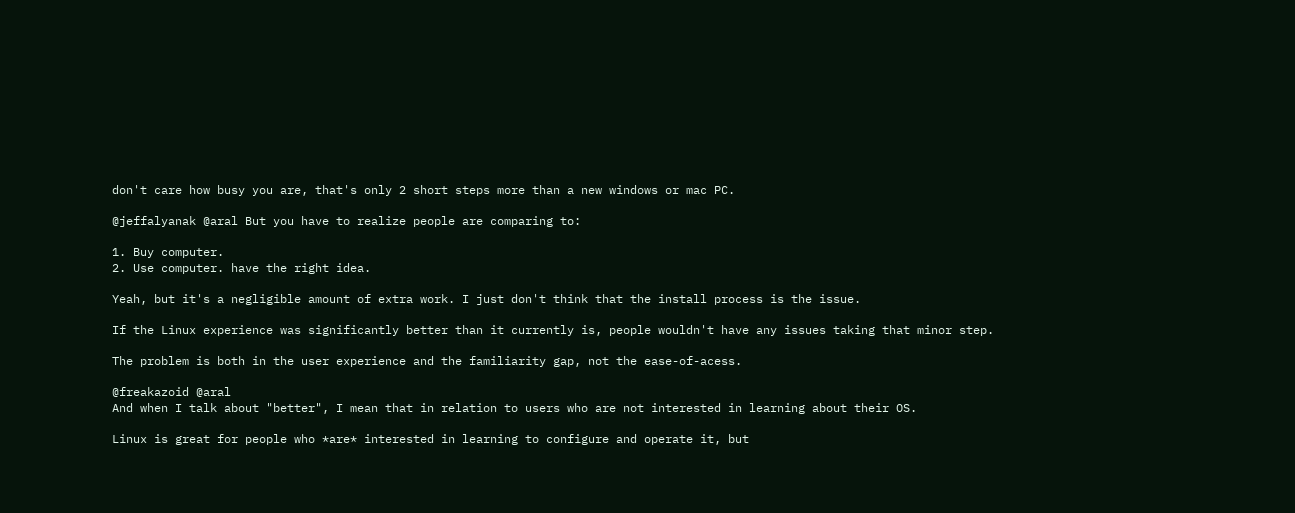don't care how busy you are, that's only 2 short steps more than a new windows or mac PC.

@jeffalyanak @aral But you have to realize people are comparing to:

1. Buy computer.
2. Use computer. have the right idea.

Yeah, but it's a negligible amount of extra work. I just don't think that the install process is the issue.

If the Linux experience was significantly better than it currently is, people wouldn't have any issues taking that minor step.

The problem is both in the user experience and the familiarity gap, not the ease-of-acess.

@freakazoid @aral
And when I talk about "better", I mean that in relation to users who are not interested in learning about their OS.

Linux is great for people who *are* interested in learning to configure and operate it, but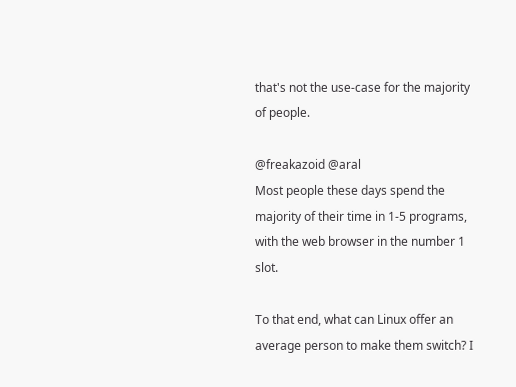that's not the use-case for the majority of people.

@freakazoid @aral
Most people these days spend the majority of their time in 1-5 programs, with the web browser in the number 1 slot.

To that end, what can Linux offer an average person to make them switch? I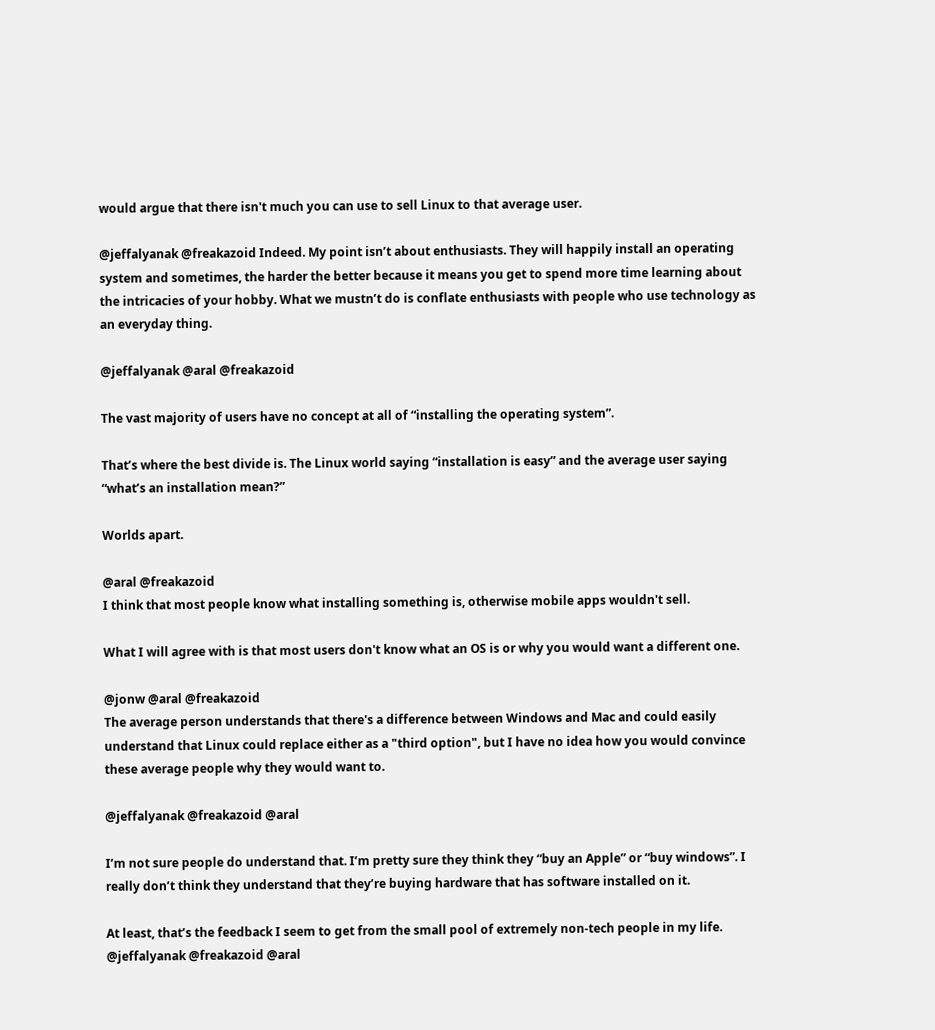would argue that there isn't much you can use to sell Linux to that average user.

@jeffalyanak @freakazoid Indeed. My point isn’t about enthusiasts. They will happily install an operating system and sometimes, the harder the better because it means you get to spend more time learning about the intricacies of your hobby. What we mustn’t do is conflate enthusiasts with people who use technology as an everyday thing.

@jeffalyanak @aral @freakazoid

The vast majority of users have no concept at all of “installing the operating system”.

That’s where the best divide is. The Linux world saying “installation is easy” and the average user saying “what’s an installation mean?”

Worlds apart.

@aral @freakazoid
I think that most people know what installing something is, otherwise mobile apps wouldn't sell.

What I will agree with is that most users don't know what an OS is or why you would want a different one.

@jonw @aral @freakazoid
The average person understands that there's a difference between Windows and Mac and could easily understand that Linux could replace either as a "third option", but I have no idea how you would convince these average people why they would want to.

@jeffalyanak @freakazoid @aral

I’m not sure people do understand that. I’m pretty sure they think they “buy an Apple” or “buy windows”. I really don’t think they understand that they’re buying hardware that has software installed on it.

At least, that’s the feedback I seem to get from the small pool of extremely non-tech people in my life.
@jeffalyanak @freakazoid @aral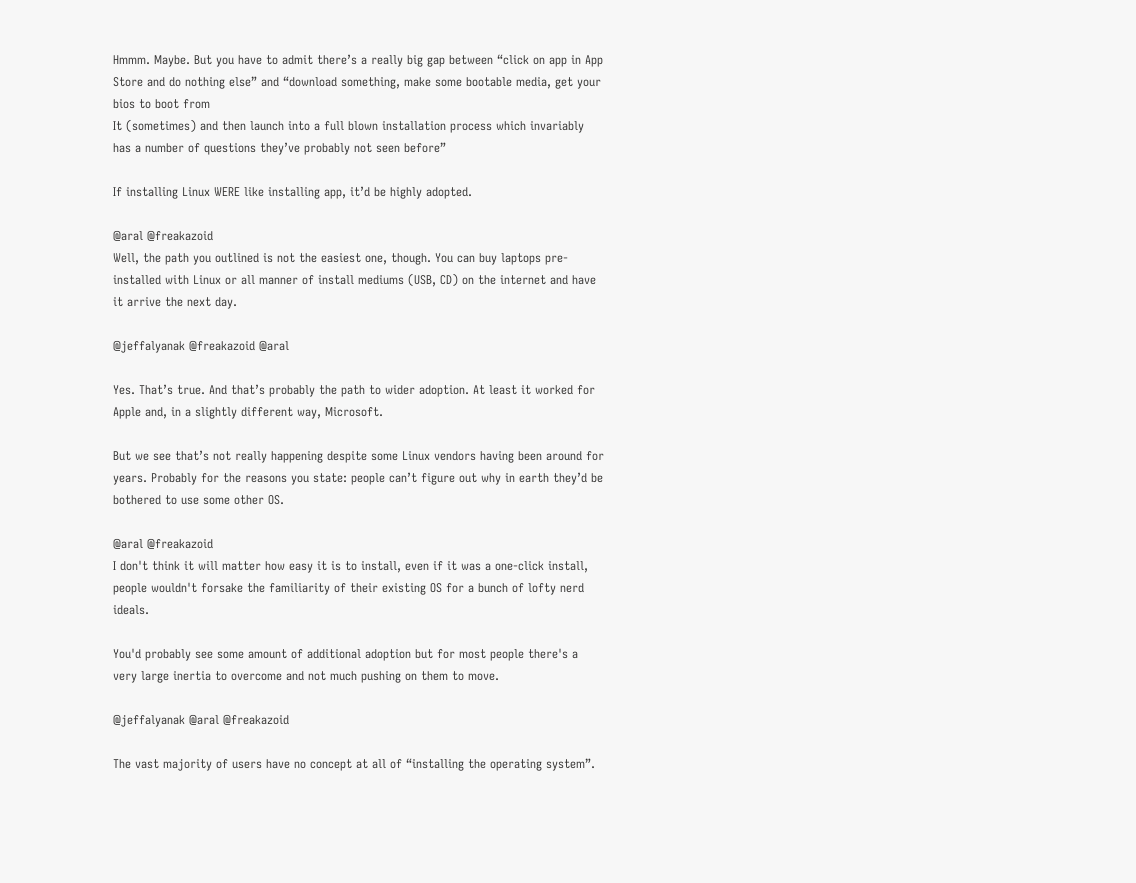Hmmm. Maybe. But you have to admit there’s a really big gap between “click on app in App Store and do nothing else” and “download something, make some bootable media, get your bios to boot from
It (sometimes) and then launch into a full blown installation process which invariably has a number of questions they’ve probably not seen before”

If installing Linux WERE like installing app, it’d be highly adopted.

@aral @freakazoid
Well, the path you outlined is not the easiest one, though. You can buy laptops pre-installed with Linux or all manner of install mediums (USB, CD) on the internet and have it arrive the next day.

@jeffalyanak @freakazoid @aral

Yes. That’s true. And that’s probably the path to wider adoption. At least it worked for Apple and, in a slightly different way, Microsoft.

But we see that’s not really happening despite some Linux vendors having been around for years. Probably for the reasons you state: people can’t figure out why in earth they’d be bothered to use some other OS.

@aral @freakazoid
I don't think it will matter how easy it is to install, even if it was a one-click install, people wouldn't forsake the familiarity of their existing OS for a bunch of lofty nerd ideals.

You'd probably see some amount of additional adoption but for most people there's a very large inertia to overcome and not much pushing on them to move.

@jeffalyanak @aral @freakazoid

The vast majority of users have no concept at all of “installing the operating system”.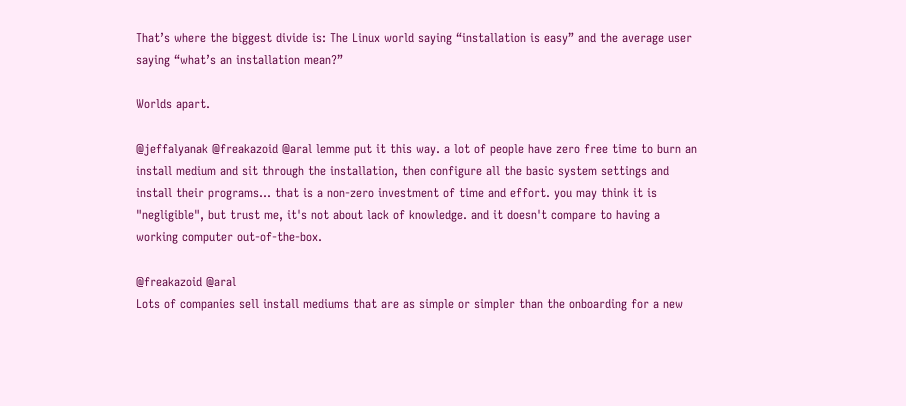That’s where the biggest divide is: The Linux world saying “installation is easy” and the average user saying “what’s an installation mean?”

Worlds apart.

@jeffalyanak @freakazoid @aral lemme put it this way. a lot of people have zero free time to burn an install medium and sit through the installation, then configure all the basic system settings and install their programs... that is a non-zero investment of time and effort. you may think it is "negligible", but trust me, it's not about lack of knowledge. and it doesn't compare to having a working computer out-of-the-box.

@freakazoid @aral
Lots of companies sell install mediums that are as simple or simpler than the onboarding for a new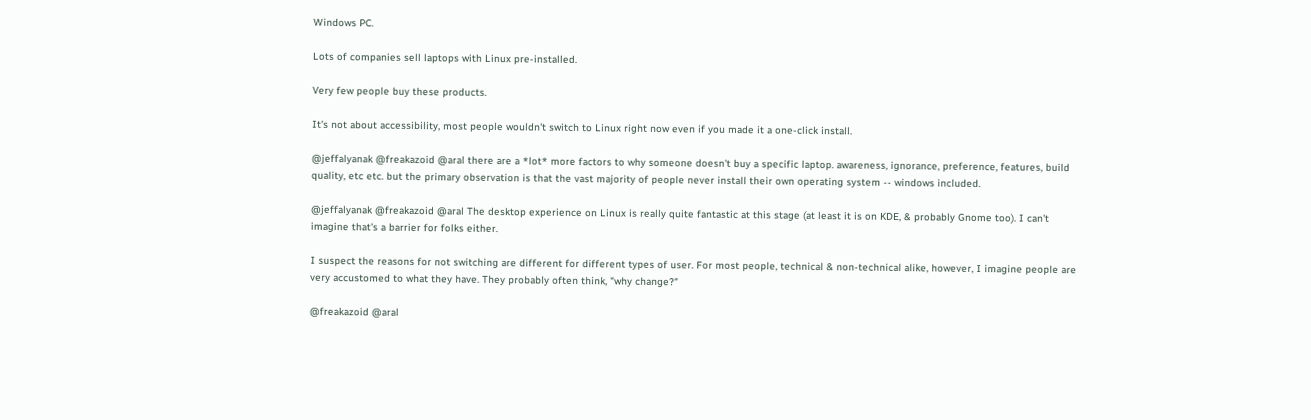Windows PC.

Lots of companies sell laptops with Linux pre-installed.

Very few people buy these products.

It's not about accessibility, most people wouldn't switch to Linux right now even if you made it a one-click install.

@jeffalyanak @freakazoid @aral there are a *lot* more factors to why someone doesn't buy a specific laptop. awareness, ignorance, preference, features, build quality, etc etc. but the primary observation is that the vast majority of people never install their own operating system -- windows included.

@jeffalyanak @freakazoid @aral The desktop experience on Linux is really quite fantastic at this stage (at least it is on KDE, & probably Gnome too). I can't imagine that's a barrier for folks either.

I suspect the reasons for not switching are different for different types of user. For most people, technical & non-technical alike, however, I imagine people are very accustomed to what they have. They probably often think, "why change?"

@freakazoid @aral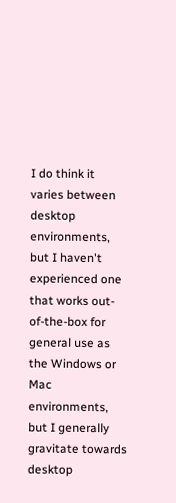I do think it varies between desktop environments, but I haven't experienced one that works out-of-the-box for general use as the Windows or Mac environments, but I generally gravitate towards desktop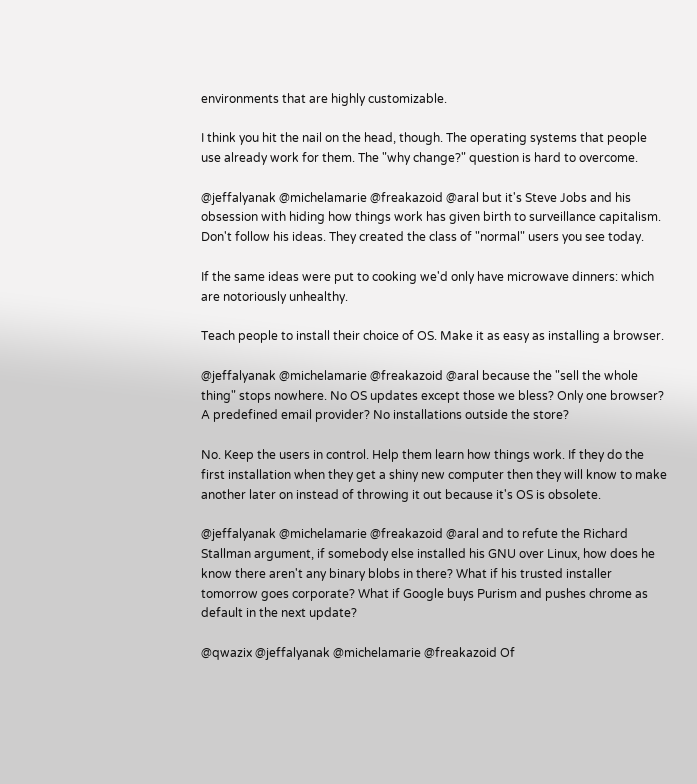environments that are highly customizable.

I think you hit the nail on the head, though. The operating systems that people use already work for them. The "why change?" question is hard to overcome.

@jeffalyanak @michelamarie @freakazoid @aral but it's Steve Jobs and his obsession with hiding how things work has given birth to surveillance capitalism. Don't follow his ideas. They created the class of "normal" users you see today.

If the same ideas were put to cooking we'd only have microwave dinners: which are notoriously unhealthy.

Teach people to install their choice of OS. Make it as easy as installing a browser.

@jeffalyanak @michelamarie @freakazoid @aral because the "sell the whole thing" stops nowhere. No OS updates except those we bless? Only one browser? A predefined email provider? No installations outside the store?

No. Keep the users in control. Help them learn how things work. If they do the first installation when they get a shiny new computer then they will know to make another later on instead of throwing it out because it's OS is obsolete.

@jeffalyanak @michelamarie @freakazoid @aral and to refute the Richard Stallman argument, if somebody else installed his GNU over Linux, how does he know there aren't any binary blobs in there? What if his trusted installer tomorrow goes corporate? What if Google buys Purism and pushes chrome as default in the next update?

@qwazix @jeffalyanak @michelamarie @freakazoid Of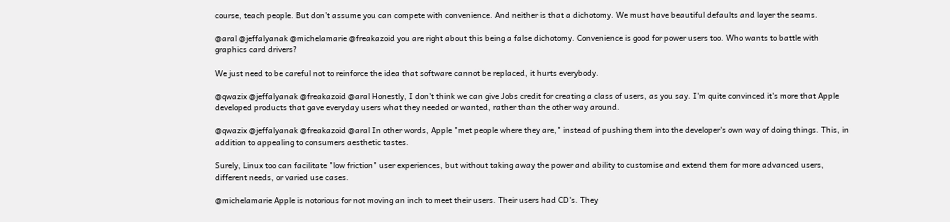course, teach people. But don’t assume you can compete with convenience. And neither is that a dichotomy. We must have beautiful defaults and layer the seams.

@aral @jeffalyanak @michelamarie @freakazoid you are right about this being a false dichotomy. Convenience is good for power users too. Who wants to battle with graphics card drivers?

We just need to be careful not to reinforce the idea that software cannot be replaced, it hurts everybody.

@qwazix @jeffalyanak @freakazoid @aral Honestly, I don't think we can give Jobs credit for creating a class of users, as you say. I'm quite convinced it's more that Apple developed products that gave everyday users what they needed or wanted, rather than the other way around.

@qwazix @jeffalyanak @freakazoid @aral In other words, Apple "met people where they are," instead of pushing them into the developer's own way of doing things. This, in addition to appealing to consumers aesthetic tastes.

Surely, Linux too can facilitate "low friction" user experiences, but without taking away the power and ability to customise and extend them for more advanced users, different needs, or varied use cases.

@michelamarie Apple is notorious for not moving an inch to meet their users. Their users had CD's. They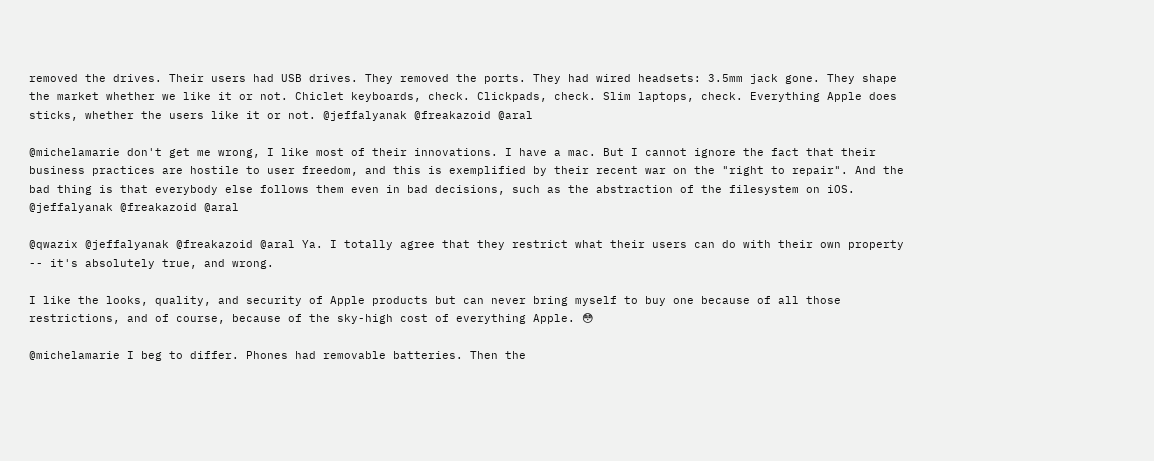removed the drives. Their users had USB drives. They removed the ports. They had wired headsets: 3.5mm jack gone. They shape the market whether we like it or not. Chiclet keyboards, check. Clickpads, check. Slim laptops, check. Everything Apple does sticks, whether the users like it or not. @jeffalyanak @freakazoid @aral

@michelamarie don't get me wrong, I like most of their innovations. I have a mac. But I cannot ignore the fact that their business practices are hostile to user freedom, and this is exemplified by their recent war on the "right to repair". And the bad thing is that everybody else follows them even in bad decisions, such as the abstraction of the filesystem on iOS. @jeffalyanak @freakazoid @aral

@qwazix @jeffalyanak @freakazoid @aral Ya. I totally agree that they restrict what their users can do with their own property -- it's absolutely true, and wrong.

I like the looks, quality, and security of Apple products but can never bring myself to buy one because of all those restrictions, and of course, because of the sky-high cost of everything Apple. 😳

@michelamarie I beg to differ. Phones had removable batteries. Then the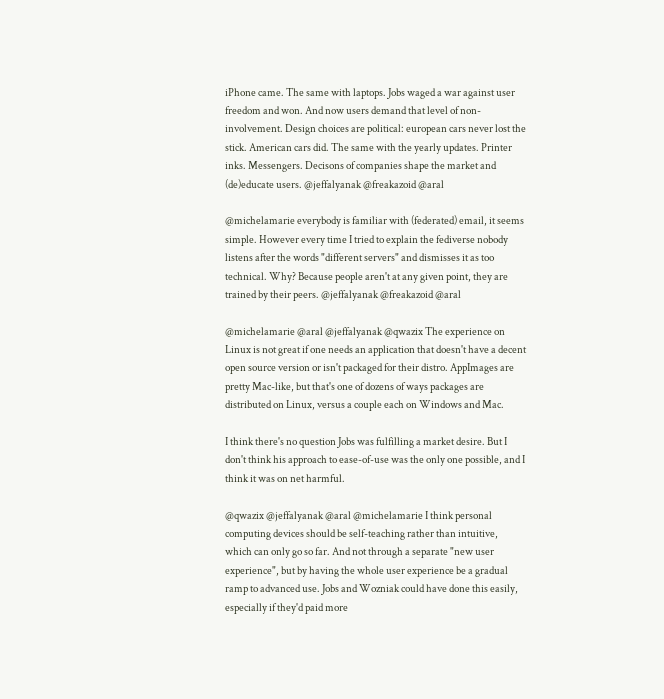iPhone came. The same with laptops. Jobs waged a war against user freedom and won. And now users demand that level of non-involvement. Design choices are political: european cars never lost the stick. American cars did. The same with the yearly updates. Printer inks. Messengers. Decisons of companies shape the market and (de)educate users. @jeffalyanak @freakazoid @aral

@michelamarie everybody is familiar with (federated) email, it seems simple. However every time I tried to explain the fediverse nobody listens after the words "different servers" and dismisses it as too technical. Why? Because people aren't at any given point, they are trained by their peers. @jeffalyanak @freakazoid @aral

@michelamarie @aral @jeffalyanak @qwazix The experience on Linux is not great if one needs an application that doesn't have a decent open source version or isn't packaged for their distro. AppImages are pretty Mac-like, but that's one of dozens of ways packages are distributed on Linux, versus a couple each on Windows and Mac.

I think there's no question Jobs was fulfilling a market desire. But I don't think his approach to ease-of-use was the only one possible, and I think it was on net harmful.

@qwazix @jeffalyanak @aral @michelamarie I think personal computing devices should be self-teaching rather than intuitive, which can only go so far. And not through a separate "new user experience", but by having the whole user experience be a gradual ramp to advanced use. Jobs and Wozniak could have done this easily, especially if they'd paid more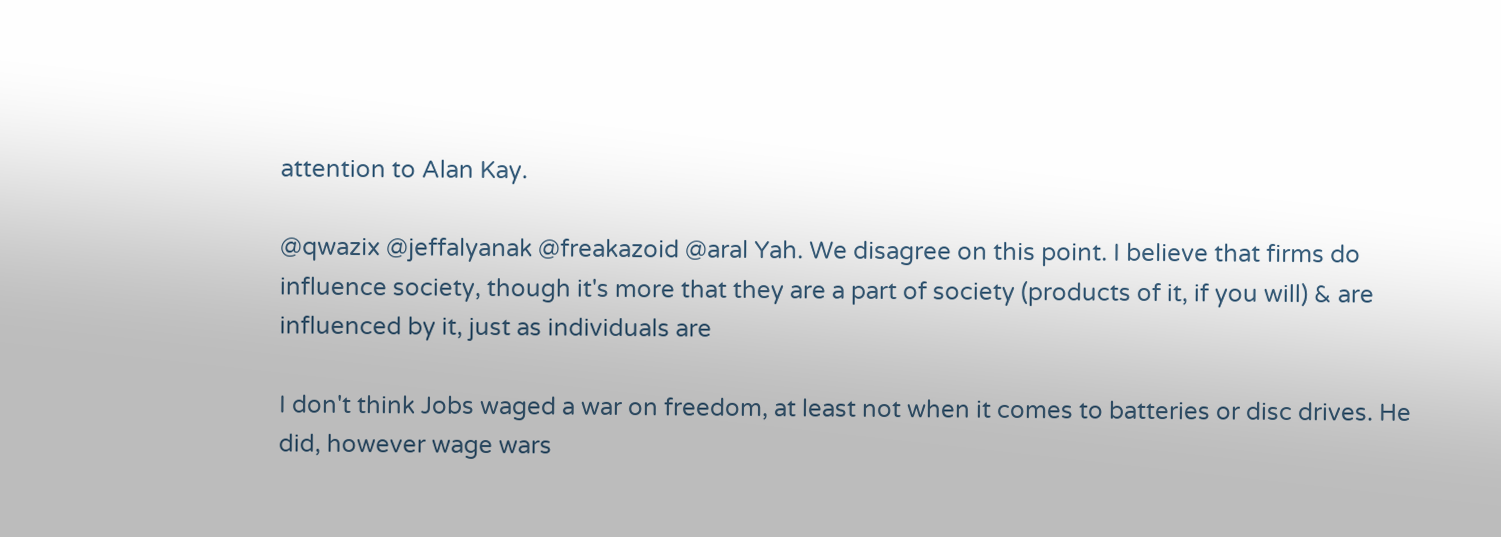attention to Alan Kay.

@qwazix @jeffalyanak @freakazoid @aral Yah. We disagree on this point. I believe that firms do influence society, though it's more that they are a part of society (products of it, if you will) & are influenced by it, just as individuals are

I don't think Jobs waged a war on freedom, at least not when it comes to batteries or disc drives. He did, however wage wars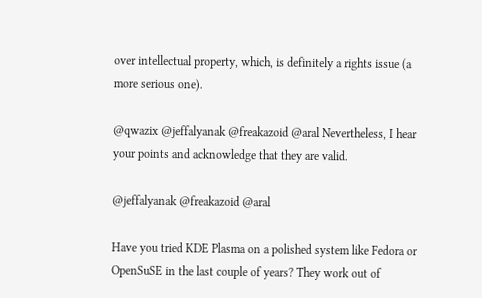over intellectual property, which, is definitely a rights issue (a more serious one).

@qwazix @jeffalyanak @freakazoid @aral Nevertheless, I hear your points and acknowledge that they are valid.

@jeffalyanak @freakazoid @aral

Have you tried KDE Plasma on a polished system like Fedora or OpenSuSE in the last couple of years? They work out of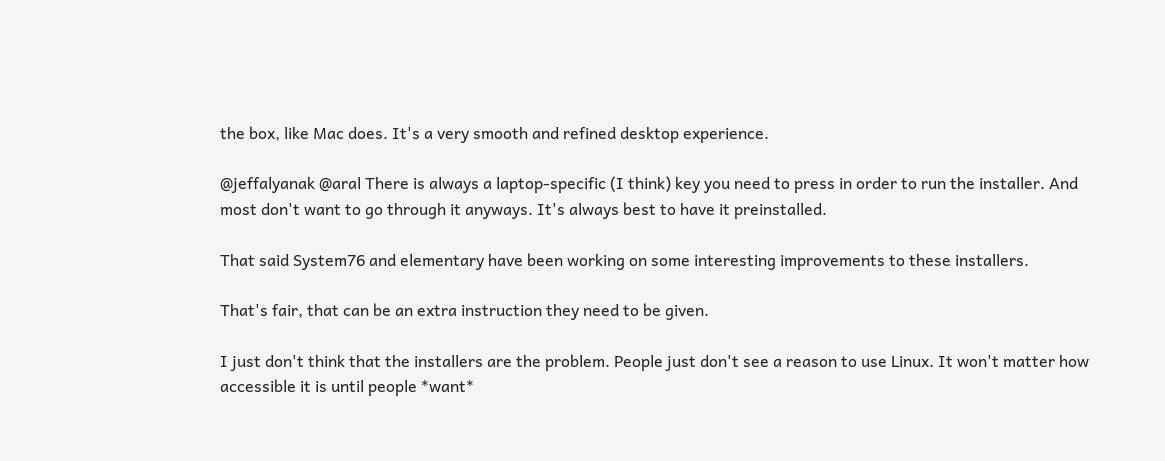the box, like Mac does. It's a very smooth and refined desktop experience.

@jeffalyanak @aral There is always a laptop-specific (I think) key you need to press in order to run the installer. And most don't want to go through it anyways. It's always best to have it preinstalled.

That said System76 and elementary have been working on some interesting improvements to these installers.

That's fair, that can be an extra instruction they need to be given.

I just don't think that the installers are the problem. People just don't see a reason to use Linux. It won't matter how accessible it is until people *want*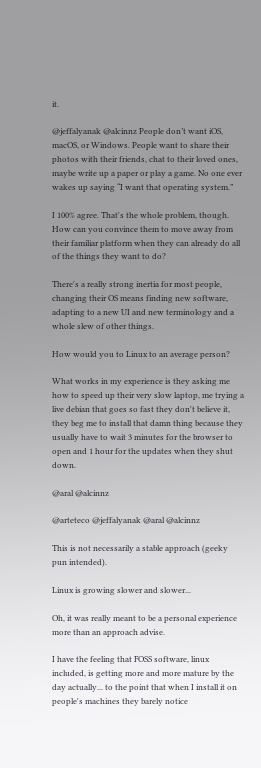it.

@jeffalyanak @alcinnz People don’t want iOS, macOS, or Windows. People want to share their photos with their friends, chat to their loved ones, maybe write up a paper or play a game. No one ever wakes up saying “I want that operating system.”

I 100% agree. That's the whole problem, though. How can you convince them to move away from their familiar platform when they can already do all of the things they want to do?

There's a really strong inertia for most people, changing their OS means finding new software, adapting to a new UI and new terminology and a whole slew of other things.

How would you to Linux to an average person?

What works in my experience is they asking me how to speed up their very slow laptop, me trying a live debian that goes so fast they don't believe it, they beg me to install that damn thing because they usually have to wait 3 minutes for the browser to open and 1 hour for the updates when they shut down.

@aral @alcinnz

@arteteco @jeffalyanak @aral @alcinnz

This is not necessarily a stable approach (geeky pun intended).

Linux is growing slower and slower...

Oh, it was really meant to be a personal experience more than an approach advise.

I have the feeling that FOSS software, linux included, is getting more and more mature by the day actually... to the point that when I install it on people's machines they barely notice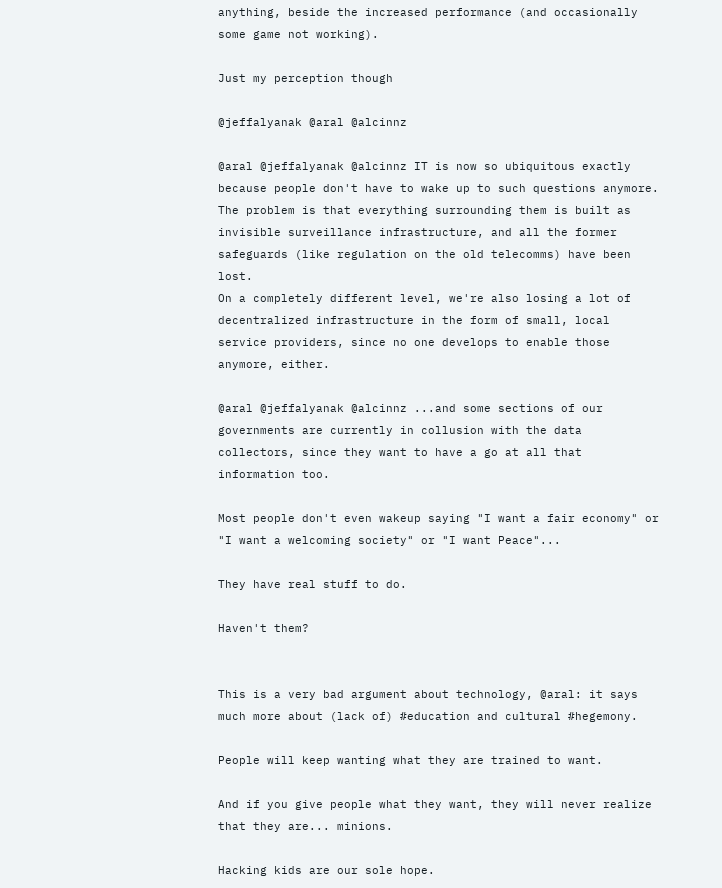anything, beside the increased performance (and occasionally some game not working).

Just my perception though

@jeffalyanak @aral @alcinnz

@aral @jeffalyanak @alcinnz IT is now so ubiquitous exactly because people don't have to wake up to such questions anymore. The problem is that everything surrounding them is built as invisible surveillance infrastructure, and all the former safeguards (like regulation on the old telecomms) have been lost.
On a completely different level, we're also losing a lot of decentralized infrastructure in the form of small, local service providers, since no one develops to enable those anymore, either.

@aral @jeffalyanak @alcinnz ...and some sections of our governments are currently in collusion with the data collectors, since they want to have a go at all that information too.

Most people don't even wakeup saying "I want a fair economy" or "I want a welcoming society" or "I want Peace"...

They have real stuff to do.

Haven't them?


This is a very bad argument about technology, @aral: it says much more about (lack of) #education and cultural #hegemony.

People will keep wanting what they are trained to want.

And if you give people what they want, they will never realize that they are... minions.

Hacking kids are our sole hope.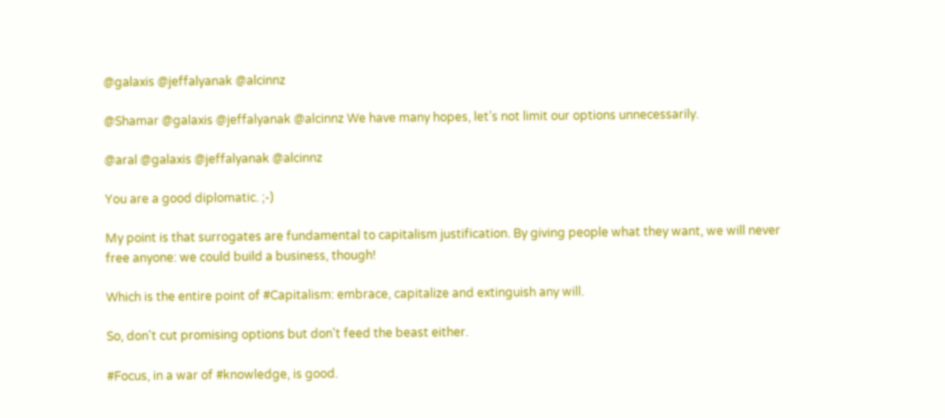@galaxis @jeffalyanak @alcinnz

@Shamar @galaxis @jeffalyanak @alcinnz We have many hopes, let’s not limit our options unnecessarily.

@aral @galaxis @jeffalyanak @alcinnz

You are a good diplomatic. ;-)

My point is that surrogates are fundamental to capitalism justification. By giving people what they want, we will never free anyone: we could build a business, though!

Which is the entire point of #Capitalism: embrace, capitalize and extinguish any will.

So, don't cut promising options but don't feed the beast either.

#Focus, in a war of #knowledge, is good.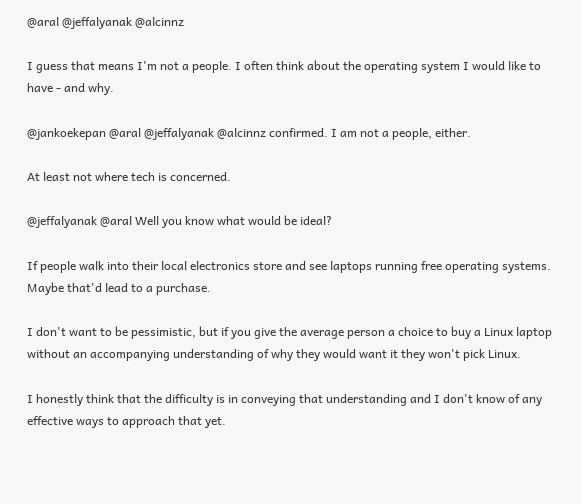@aral @jeffalyanak @alcinnz

I guess that means I'm not a people. I often think about the operating system I would like to have - and why.

@jankoekepan @aral @jeffalyanak @alcinnz confirmed. I am not a people, either.

At least not where tech is concerned.

@jeffalyanak @aral Well you know what would be ideal?

If people walk into their local electronics store and see laptops running free operating systems. Maybe that'd lead to a purchase.

I don't want to be pessimistic, but if you give the average person a choice to buy a Linux laptop without an accompanying understanding of why they would want it they won't pick Linux.

I honestly think that the difficulty is in conveying that understanding and I don't know of any effective ways to approach that yet.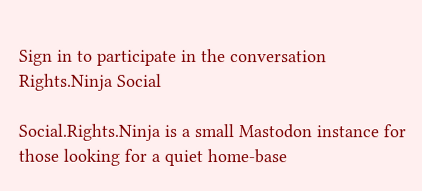Sign in to participate in the conversation
Rights.Ninja Social

Social.Rights.Ninja is a small Mastodon instance for those looking for a quiet home-base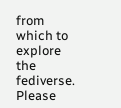from which to explore the fediverse. Please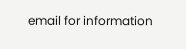email for information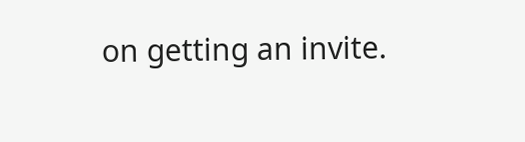on getting an invite.